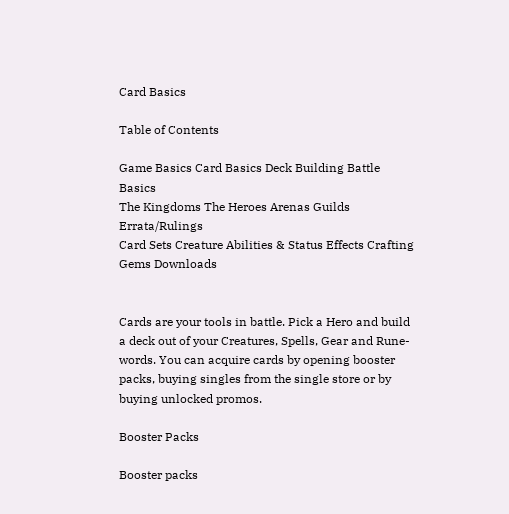Card Basics

Table of Contents

Game Basics Card Basics Deck Building Battle Basics
The Kingdoms The Heroes Arenas Guilds Errata/Rulings
Card Sets Creature Abilities & Status Effects Crafting Gems Downloads


Cards are your tools in battle. Pick a Hero and build a deck out of your Creatures, Spells, Gear and Rune-words. You can acquire cards by opening booster packs, buying singles from the single store or by buying unlocked promos.

Booster Packs

Booster packs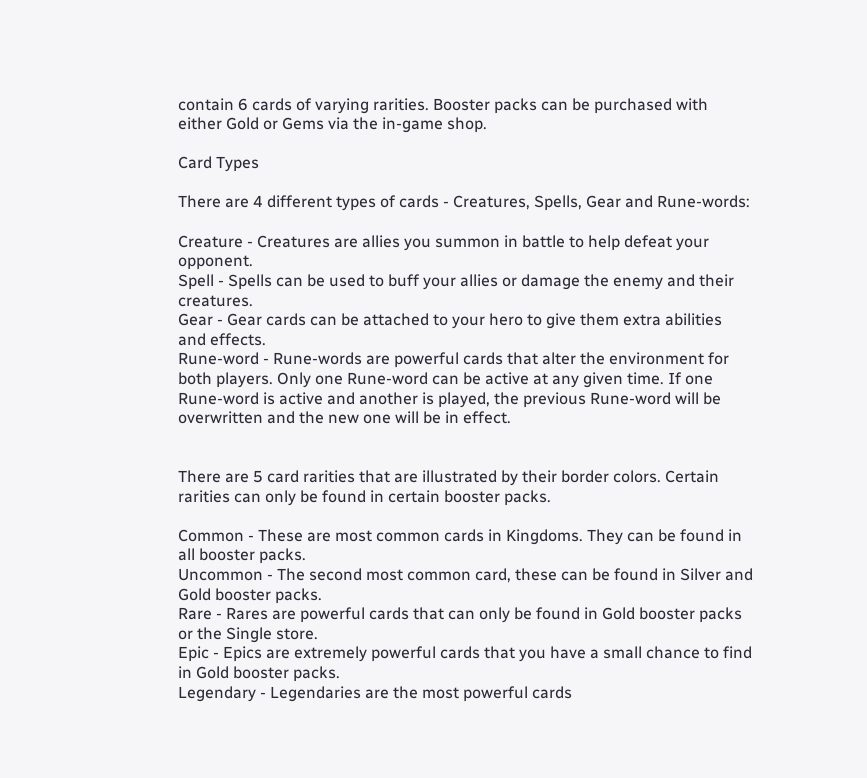contain 6 cards of varying rarities. Booster packs can be purchased with either Gold or Gems via the in-game shop.

Card Types

There are 4 different types of cards - Creatures, Spells, Gear and Rune-words:

Creature - Creatures are allies you summon in battle to help defeat your opponent.
Spell - Spells can be used to buff your allies or damage the enemy and their creatures.
Gear - Gear cards can be attached to your hero to give them extra abilities and effects.
Rune-word - Rune-words are powerful cards that alter the environment for both players. Only one Rune-word can be active at any given time. If one Rune-word is active and another is played, the previous Rune-word will be overwritten and the new one will be in effect.


There are 5 card rarities that are illustrated by their border colors. Certain rarities can only be found in certain booster packs.

Common - These are most common cards in Kingdoms. They can be found in all booster packs.
Uncommon - The second most common card, these can be found in Silver and Gold booster packs.
Rare - Rares are powerful cards that can only be found in Gold booster packs or the Single store.
Epic - Epics are extremely powerful cards that you have a small chance to find in Gold booster packs.
Legendary - Legendaries are the most powerful cards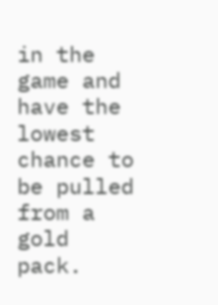in the game and have the lowest chance to be pulled from a gold pack.